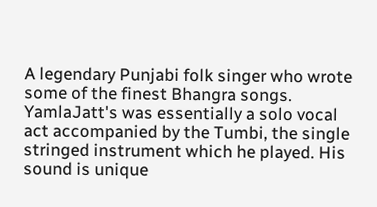A legendary Punjabi folk singer who wrote some of the finest Bhangra songs. YamlaJatt's was essentially a solo vocal act accompanied by the Tumbi, the single stringed instrument which he played. His sound is unique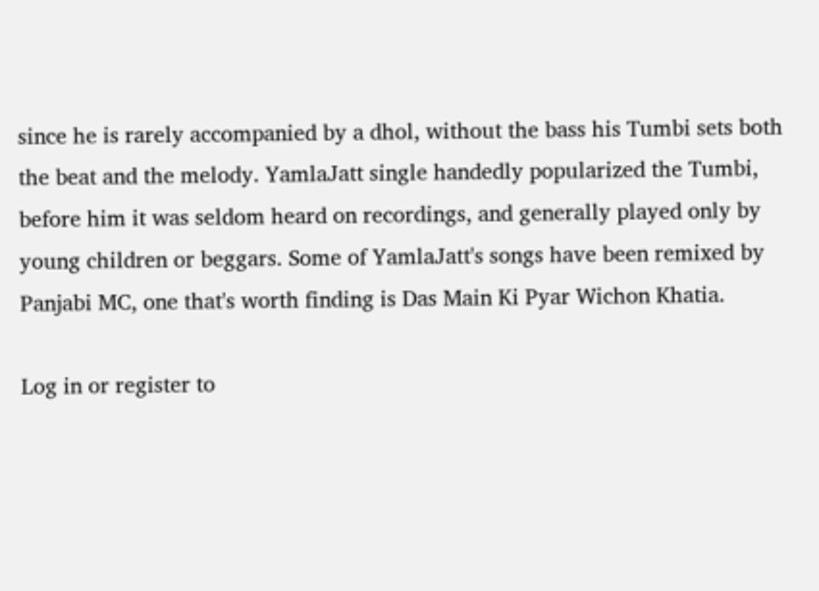since he is rarely accompanied by a dhol, without the bass his Tumbi sets both the beat and the melody. YamlaJatt single handedly popularized the Tumbi, before him it was seldom heard on recordings, and generally played only by young children or beggars. Some of YamlaJatt's songs have been remixed by Panjabi MC, one that's worth finding is Das Main Ki Pyar Wichon Khatia.

Log in or register to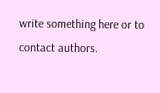write something here or to contact authors.